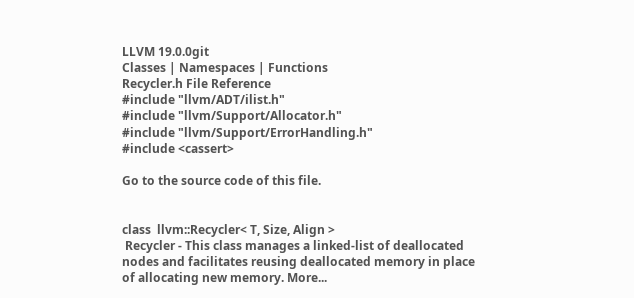LLVM 19.0.0git
Classes | Namespaces | Functions
Recycler.h File Reference
#include "llvm/ADT/ilist.h"
#include "llvm/Support/Allocator.h"
#include "llvm/Support/ErrorHandling.h"
#include <cassert>

Go to the source code of this file.


class  llvm::Recycler< T, Size, Align >
 Recycler - This class manages a linked-list of deallocated nodes and facilitates reusing deallocated memory in place of allocating new memory. More...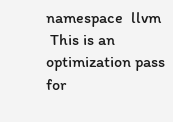namespace  llvm
 This is an optimization pass for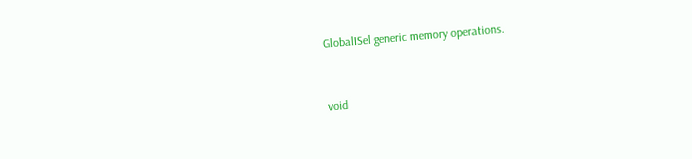GlobalISel generic memory operations.


void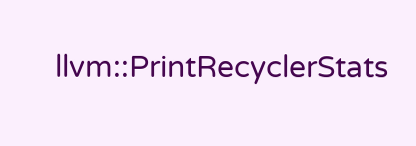llvm::PrintRecyclerStats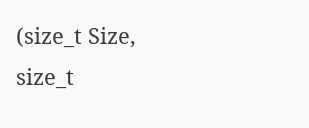(size_t Size, size_t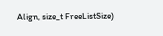Align, size_t FreeListSize)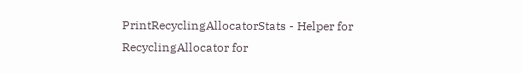PrintRecyclingAllocatorStats - Helper for RecyclingAllocator for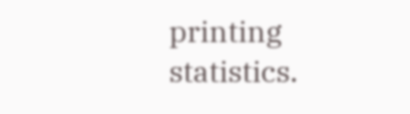printing statistics.